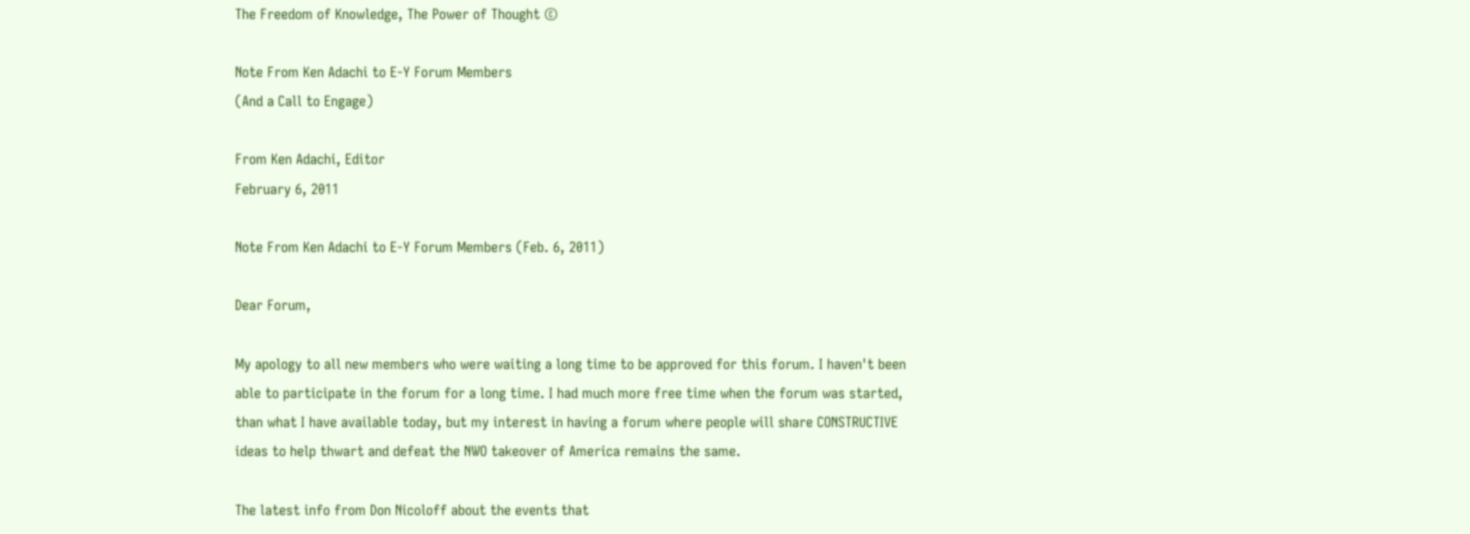The Freedom of Knowledge, The Power of Thought ©

Note From Ken Adachi to E-Y Forum Members
(And a Call to Engage)

From Ken Adachi, Editor
February 6, 2011

Note From Ken Adachi to E-Y Forum Members (Feb. 6, 2011)

Dear Forum,

My apology to all new members who were waiting a long time to be approved for this forum. I haven't been able to participate in the forum for a long time. I had much more free time when the forum was started, than what I have available today, but my interest in having a forum where people will share CONSTRUCTIVE ideas to help thwart and defeat the NWO takeover of America remains the same.

The latest info from Don Nicoloff about the events that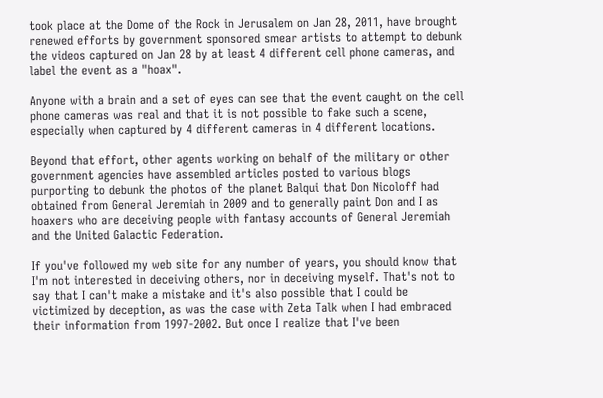took place at the Dome of the Rock in Jerusalem on Jan 28, 2011, have brought renewed efforts by government sponsored smear artists to attempt to debunk the videos captured on Jan 28 by at least 4 different cell phone cameras, and label the event as a "hoax".

Anyone with a brain and a set of eyes can see that the event caught on the cell phone cameras was real and that it is not possible to fake such a scene, especially when captured by 4 different cameras in 4 different locations.

Beyond that effort, other agents working on behalf of the military or other government agencies have assembled articles posted to various blogs purporting to debunk the photos of the planet Balqui that Don Nicoloff had obtained from General Jeremiah in 2009 and to generally paint Don and I as hoaxers who are deceiving people with fantasy accounts of General Jeremiah and the United Galactic Federation.

If you've followed my web site for any number of years, you should know that I'm not interested in deceiving others, nor in deceiving myself. That's not to say that I can't make a mistake and it's also possible that I could be victimized by deception, as was the case with Zeta Talk when I had embraced their information from 1997-2002. But once I realize that I've been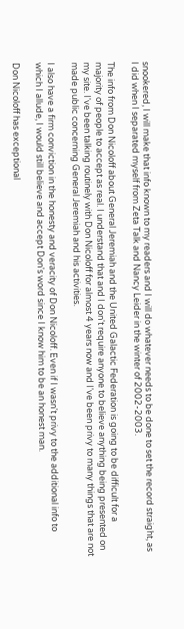snookered, I will make that info known to my readers and I will do whatever needs to be done to set the record straight, as I did when I separated myself from Zeta Talk and Nancy Leider in the winter of 2002-2003.

The info from Don Nicoloff about General Jeremiah and the United Galactic Federation is going to be difficult for a majority of people to accept as real. I understand that and I don't require anyone to believe anything being presented on my site. I've been talking routinely with Don Nicoloff for almost 4 years now and I've been privy to many things that are not made public concerning General Jeremiah and his activities.

I also have a firm conviction in the honesty and veracity of Don Nicoloff. Even if I wasn't privy to the additional info to which I allude, I would still believe and accept Don's word since I know him to be an honest man.

Don Nicoloff has exceptional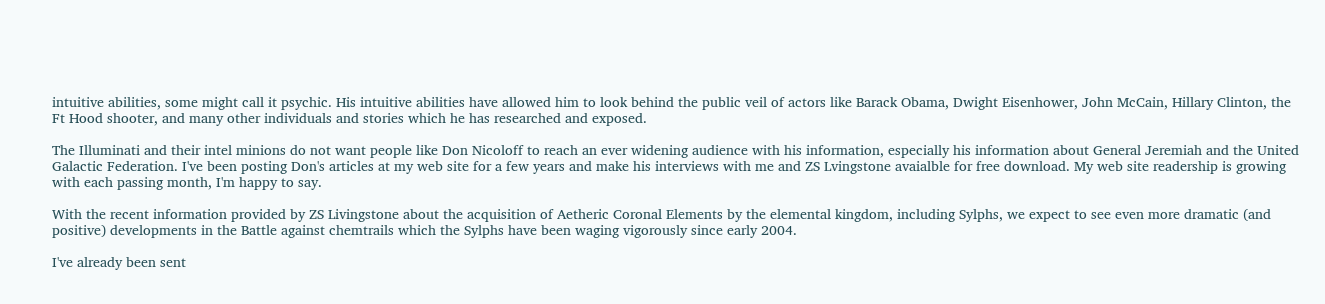intuitive abilities, some might call it psychic. His intuitive abilities have allowed him to look behind the public veil of actors like Barack Obama, Dwight Eisenhower, John McCain, Hillary Clinton, the Ft Hood shooter, and many other individuals and stories which he has researched and exposed.

The Illuminati and their intel minions do not want people like Don Nicoloff to reach an ever widening audience with his information, especially his information about General Jeremiah and the United Galactic Federation. I've been posting Don's articles at my web site for a few years and make his interviews with me and ZS Lvingstone avaialble for free download. My web site readership is growing with each passing month, I'm happy to say.

With the recent information provided by ZS Livingstone about the acquisition of Aetheric Coronal Elements by the elemental kingdom, including Sylphs, we expect to see even more dramatic (and positive) developments in the Battle against chemtrails which the Sylphs have been waging vigorously since early 2004.

I've already been sent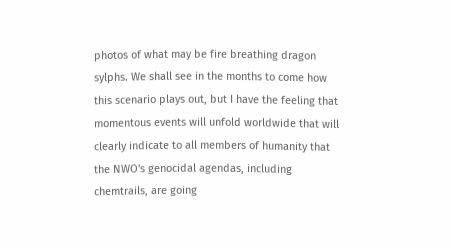photos of what may be fire breathing dragon sylphs. We shall see in the months to come how this scenario plays out, but I have the feeling that momentous events will unfold worldwide that will clearly indicate to all members of humanity that the NWO's genocidal agendas, including chemtrails, are going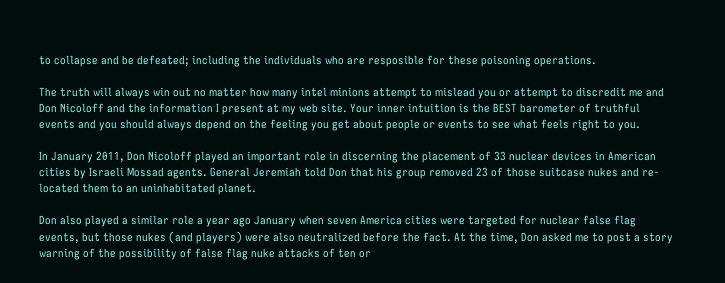to collapse and be defeated; including the individuals who are resposible for these poisoning operations.

The truth will always win out no matter how many intel minions attempt to mislead you or attempt to discredit me and Don Nicoloff and the information I present at my web site. Your inner intuition is the BEST barometer of truthful events and you should always depend on the feeling you get about people or events to see what feels right to you.

In January 2011, Don Nicoloff played an important role in discerning the placement of 33 nuclear devices in American cities by Israeli Mossad agents. General Jeremiah told Don that his group removed 23 of those suitcase nukes and re-located them to an uninhabitated planet.

Don also played a similar role a year ago January when seven America cities were targeted for nuclear false flag events, but those nukes (and players) were also neutralized before the fact. At the time, Don asked me to post a story warning of the possibility of false flag nuke attacks of ten or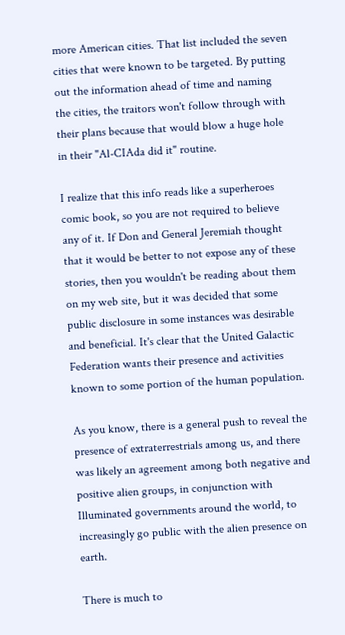more American cities. That list included the seven cities that were known to be targeted. By putting out the information ahead of time and naming the cities, the traitors won't follow through with their plans because that would blow a huge hole in their "Al-CIAda did it" routine.

I realize that this info reads like a superheroes comic book, so you are not required to believe any of it. If Don and General Jeremiah thought that it would be better to not expose any of these stories, then you wouldn't be reading about them on my web site, but it was decided that some public disclosure in some instances was desirable and beneficial. It's clear that the United Galactic Federation wants their presence and activities known to some portion of the human population.

As you know, there is a general push to reveal the presence of extraterrestrials among us, and there was likely an agreement among both negative and positive alien groups, in conjunction with Illuminated governments around the world, to increasingly go public with the alien presence on earth.

There is much to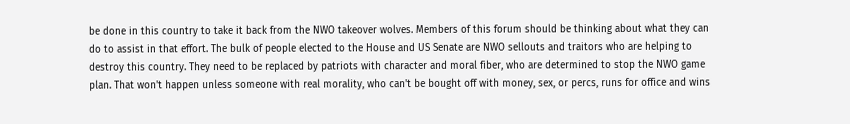be done in this country to take it back from the NWO takeover wolves. Members of this forum should be thinking about what they can do to assist in that effort. The bulk of people elected to the House and US Senate are NWO sellouts and traitors who are helping to destroy this country. They need to be replaced by patriots with character and moral fiber, who are determined to stop the NWO game plan. That won't happen unless someone with real morality, who can't be bought off with money, sex, or percs, runs for office and wins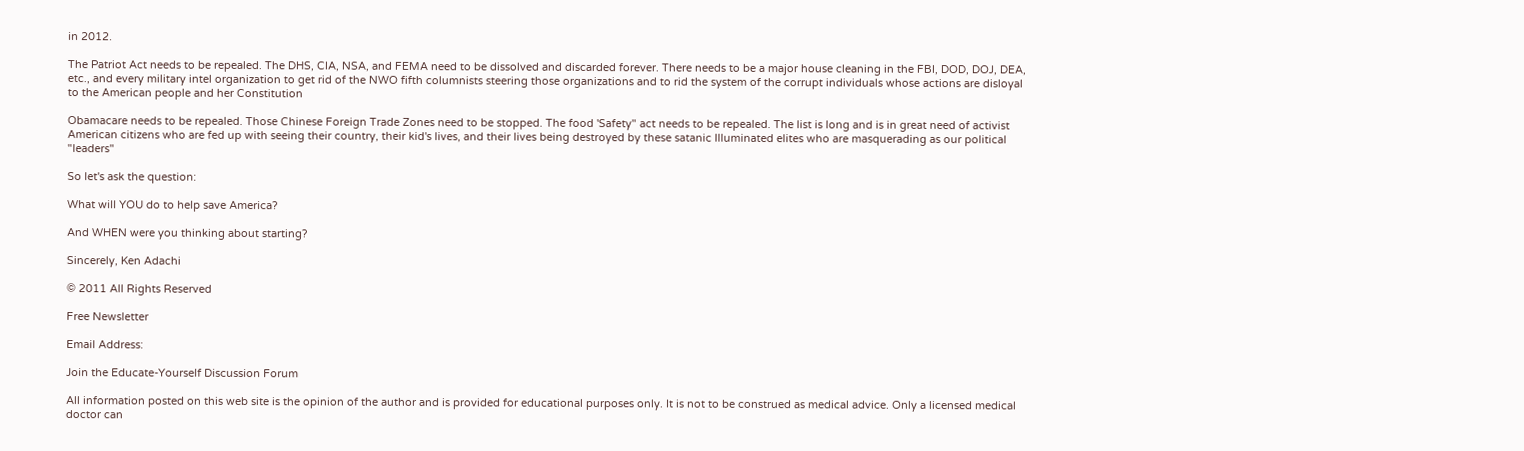in 2012.

The Patriot Act needs to be repealed. The DHS, CIA, NSA, and FEMA need to be dissolved and discarded forever. There needs to be a major house cleaning in the FBI, DOD, DOJ, DEA, etc., and every military intel organization to get rid of the NWO fifth columnists steering those organizations and to rid the system of the corrupt individuals whose actions are disloyal to the American people and her Constitution

Obamacare needs to be repealed. Those Chinese Foreign Trade Zones need to be stopped. The food 'Safety" act needs to be repealed. The list is long and is in great need of activist American citizens who are fed up with seeing their country, their kid's lives, and their lives being destroyed by these satanic Illuminated elites who are masquerading as our political "leaders"

So let's ask the question:

What will YOU do to help save America?

And WHEN were you thinking about starting?

Sincerely, Ken Adachi

© 2011 All Rights Reserved

Free Newsletter

Email Address:

Join the Educate-Yourself Discussion Forum

All information posted on this web site is the opinion of the author and is provided for educational purposes only. It is not to be construed as medical advice. Only a licensed medical doctor can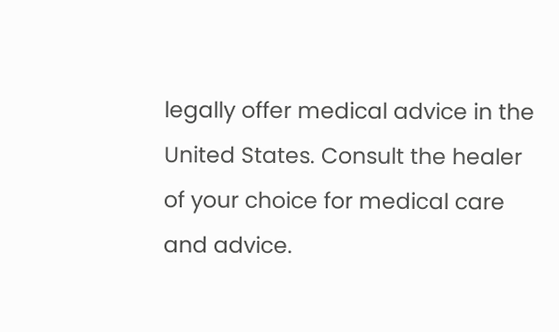legally offer medical advice in the United States. Consult the healer of your choice for medical care and advice.